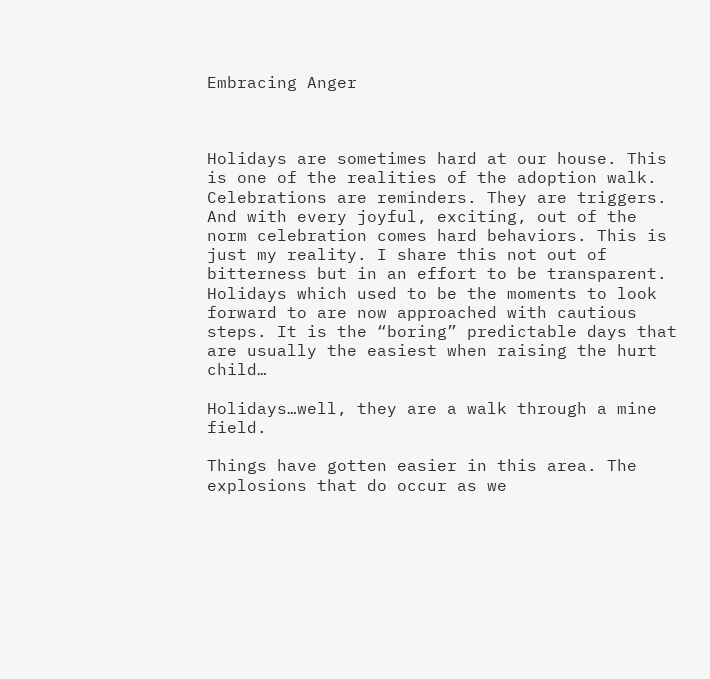Embracing Anger



Holidays are sometimes hard at our house. This is one of the realities of the adoption walk. Celebrations are reminders. They are triggers. And with every joyful, exciting, out of the norm celebration comes hard behaviors. This is just my reality. I share this not out of bitterness but in an effort to be transparent. Holidays which used to be the moments to look forward to are now approached with cautious steps. It is the “boring” predictable days that are usually the easiest when raising the hurt child…

Holidays…well, they are a walk through a mine field.

Things have gotten easier in this area. The explosions that do occur as we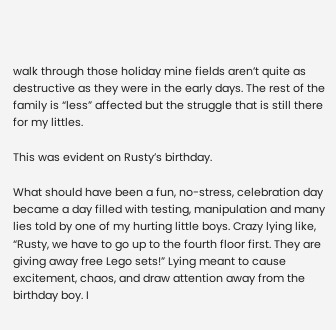walk through those holiday mine fields aren’t quite as destructive as they were in the early days. The rest of the family is “less” affected but the struggle that is still there for my littles.

This was evident on Rusty’s birthday.

What should have been a fun, no-stress, celebration day became a day filled with testing, manipulation and many lies told by one of my hurting little boys. Crazy lying like, “Rusty, we have to go up to the fourth floor first. They are giving away free Lego sets!” Lying meant to cause excitement, chaos, and draw attention away from the birthday boy. I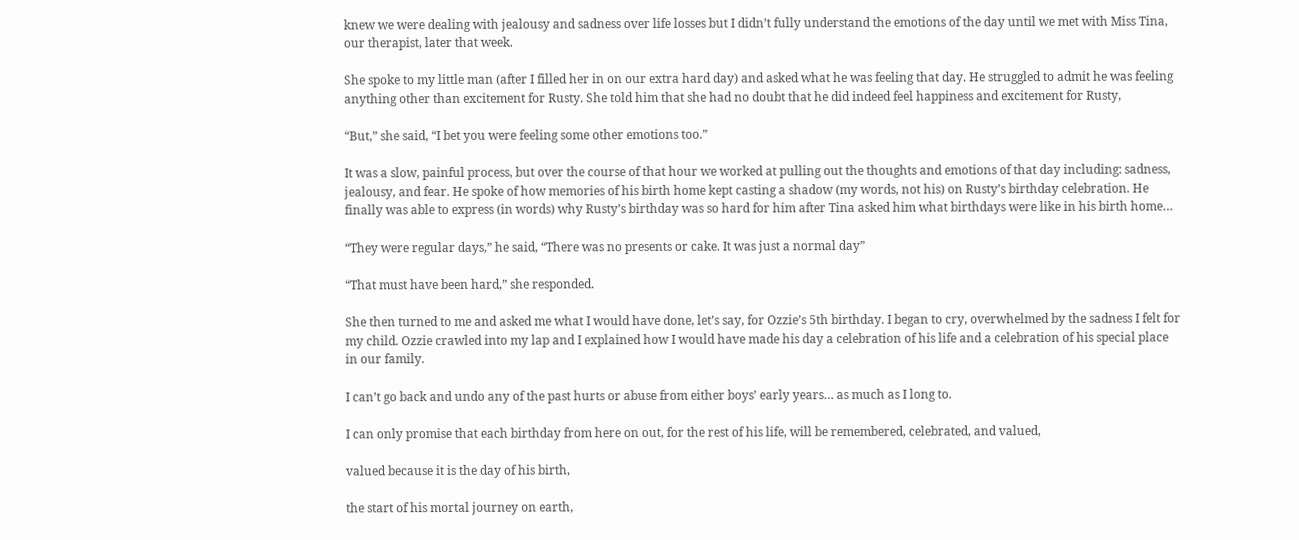knew we were dealing with jealousy and sadness over life losses but I didn’t fully understand the emotions of the day until we met with Miss Tina, our therapist, later that week.

She spoke to my little man (after I filled her in on our extra hard day) and asked what he was feeling that day. He struggled to admit he was feeling anything other than excitement for Rusty. She told him that she had no doubt that he did indeed feel happiness and excitement for Rusty,

“But,” she said, “I bet you were feeling some other emotions too.”

It was a slow, painful process, but over the course of that hour we worked at pulling out the thoughts and emotions of that day including: sadness, jealousy, and fear. He spoke of how memories of his birth home kept casting a shadow (my words, not his) on Rusty’s birthday celebration. He finally was able to express (in words) why Rusty’s birthday was so hard for him after Tina asked him what birthdays were like in his birth home…

“They were regular days,” he said, “There was no presents or cake. It was just a normal day”

“That must have been hard,” she responded.

She then turned to me and asked me what I would have done, let’s say, for Ozzie’s 5th birthday. I began to cry, overwhelmed by the sadness I felt for my child. Ozzie crawled into my lap and I explained how I would have made his day a celebration of his life and a celebration of his special place in our family.

I can’t go back and undo any of the past hurts or abuse from either boys’ early years… as much as I long to.

I can only promise that each birthday from here on out, for the rest of his life, will be remembered, celebrated, and valued,

valued because it is the day of his birth,

the start of his mortal journey on earth,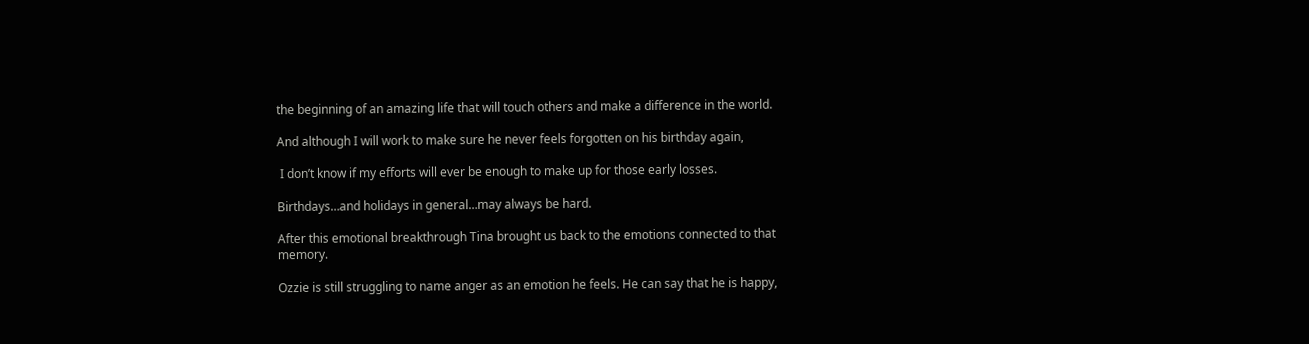the beginning of an amazing life that will touch others and make a difference in the world.

And although I will work to make sure he never feels forgotten on his birthday again,

 I don’t know if my efforts will ever be enough to make up for those early losses.

Birthdays…and holidays in general…may always be hard.

After this emotional breakthrough Tina brought us back to the emotions connected to that memory.

Ozzie is still struggling to name anger as an emotion he feels. He can say that he is happy,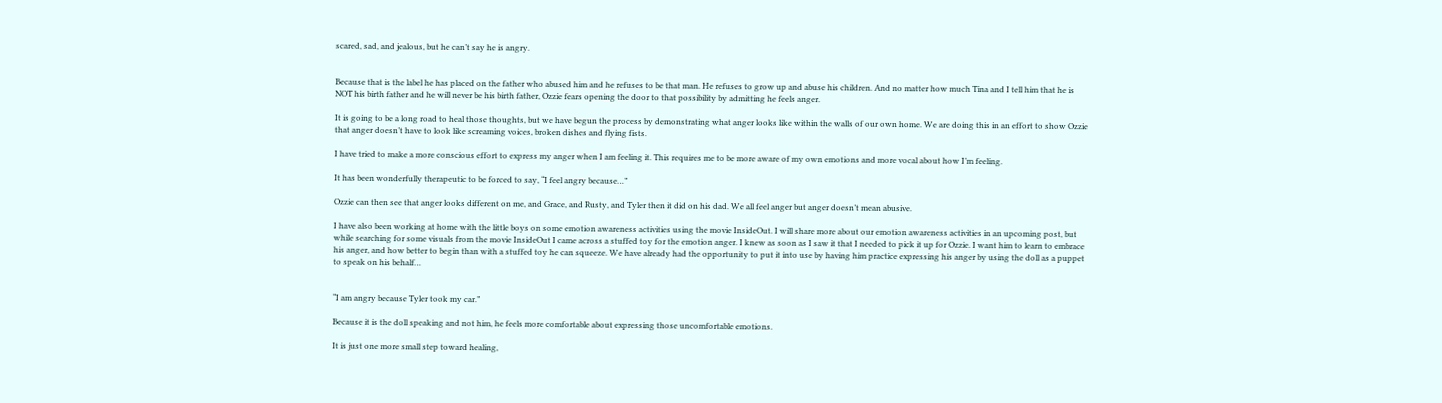scared, sad, and jealous, but he can’t say he is angry.


Because that is the label he has placed on the father who abused him and he refuses to be that man. He refuses to grow up and abuse his children. And no matter how much Tina and I tell him that he is NOT his birth father and he will never be his birth father, Ozzie fears opening the door to that possibility by admitting he feels anger.

It is going to be a long road to heal those thoughts, but we have begun the process by demonstrating what anger looks like within the walls of our own home. We are doing this in an effort to show Ozzie that anger doesn’t have to look like screaming voices, broken dishes and flying fists.

I have tried to make a more conscious effort to express my anger when I am feeling it. This requires me to be more aware of my own emotions and more vocal about how I’m feeling.

It has been wonderfully therapeutic to be forced to say, “I feel angry because…”

Ozzie can then see that anger looks different on me, and Grace, and Rusty, and Tyler then it did on his dad. We all feel anger but anger doesn’t mean abusive.

I have also been working at home with the little boys on some emotion awareness activities using the movie InsideOut. I will share more about our emotion awareness activities in an upcoming post, but while searching for some visuals from the movie InsideOut I came across a stuffed toy for the emotion anger. I knew as soon as I saw it that I needed to pick it up for Ozzie. I want him to learn to embrace his anger, and how better to begin than with a stuffed toy he can squeeze. We have already had the opportunity to put it into use by having him practice expressing his anger by using the doll as a puppet to speak on his behalf…


“I am angry because Tyler took my car.”

Because it is the doll speaking and not him, he feels more comfortable about expressing those uncomfortable emotions.

It is just one more small step toward healing,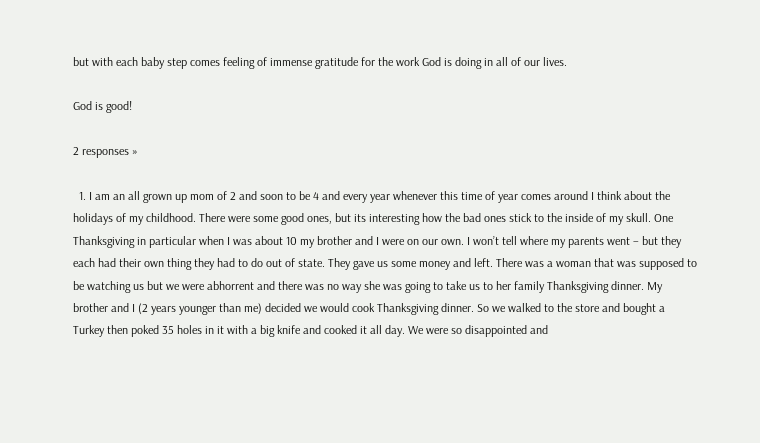but with each baby step comes feeling of immense gratitude for the work God is doing in all of our lives.

God is good!

2 responses »

  1. I am an all grown up mom of 2 and soon to be 4 and every year whenever this time of year comes around I think about the holidays of my childhood. There were some good ones, but its interesting how the bad ones stick to the inside of my skull. One Thanksgiving in particular when I was about 10 my brother and I were on our own. I won’t tell where my parents went – but they each had their own thing they had to do out of state. They gave us some money and left. There was a woman that was supposed to be watching us but we were abhorrent and there was no way she was going to take us to her family Thanksgiving dinner. My brother and I (2 years younger than me) decided we would cook Thanksgiving dinner. So we walked to the store and bought a Turkey then poked 35 holes in it with a big knife and cooked it all day. We were so disappointed and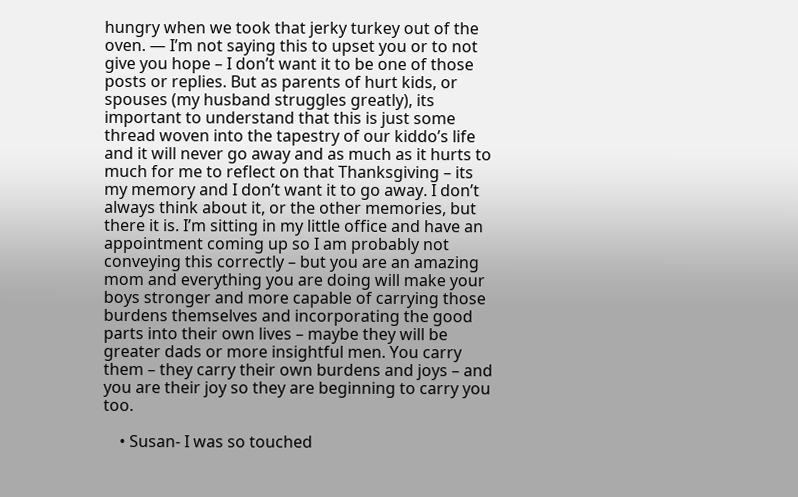hungry when we took that jerky turkey out of the oven. — I’m not saying this to upset you or to not give you hope – I don’t want it to be one of those posts or replies. But as parents of hurt kids, or spouses (my husband struggles greatly), its important to understand that this is just some thread woven into the tapestry of our kiddo’s life and it will never go away and as much as it hurts to much for me to reflect on that Thanksgiving – its my memory and I don’t want it to go away. I don’t always think about it, or the other memories, but there it is. I’m sitting in my little office and have an appointment coming up so I am probably not conveying this correctly – but you are an amazing mom and everything you are doing will make your boys stronger and more capable of carrying those burdens themselves and incorporating the good parts into their own lives – maybe they will be greater dads or more insightful men. You carry them – they carry their own burdens and joys – and you are their joy so they are beginning to carry you too.

    • Susan- I was so touched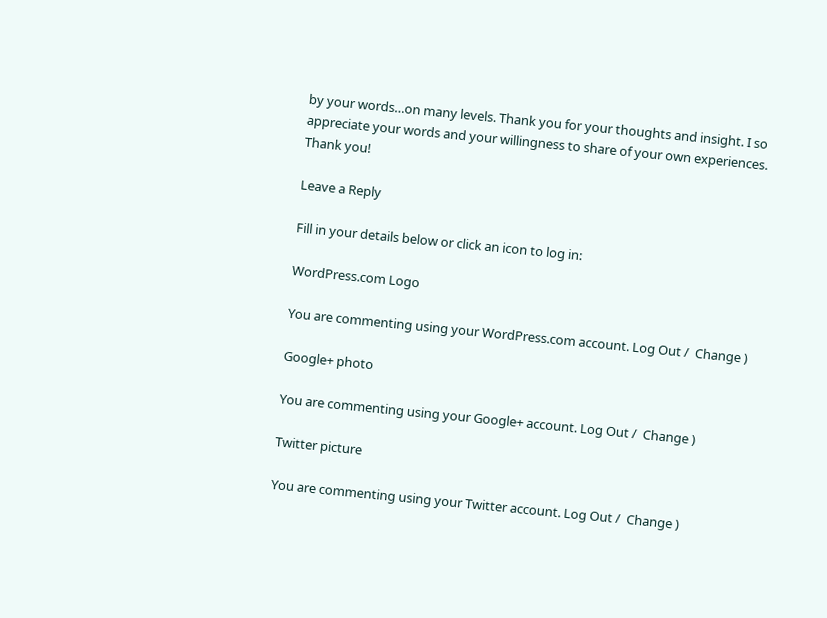by your words…on many levels. Thank you for your thoughts and insight. I so appreciate your words and your willingness to share of your own experiences. Thank you!

Leave a Reply

Fill in your details below or click an icon to log in:

WordPress.com Logo

You are commenting using your WordPress.com account. Log Out /  Change )

Google+ photo

You are commenting using your Google+ account. Log Out /  Change )

Twitter picture

You are commenting using your Twitter account. Log Out /  Change )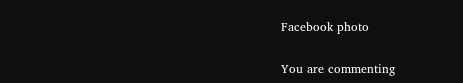Facebook photo

You are commenting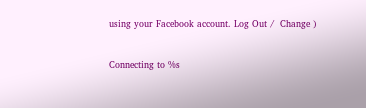using your Facebook account. Log Out /  Change )


Connecting to %s